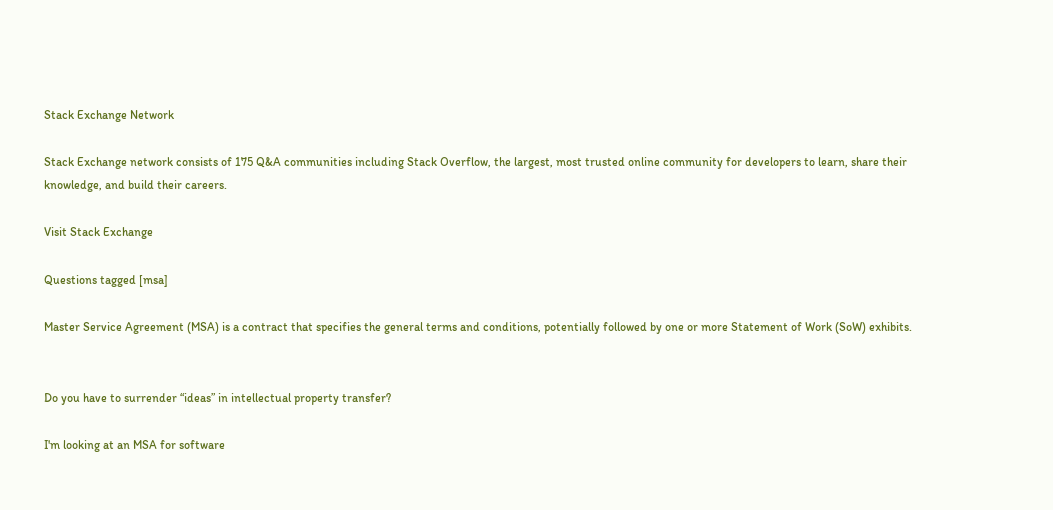Stack Exchange Network

Stack Exchange network consists of 175 Q&A communities including Stack Overflow, the largest, most trusted online community for developers to learn, share their knowledge, and build their careers.

Visit Stack Exchange

Questions tagged [msa]

Master Service Agreement (MSA) is a contract that specifies the general terms and conditions, potentially followed by one or more Statement of Work (SoW) exhibits.


Do you have to surrender “ideas” in intellectual property transfer?

I'm looking at an MSA for software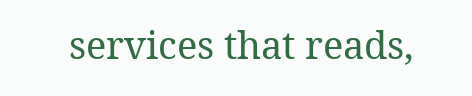services that reads,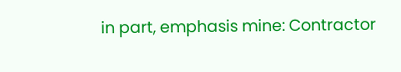in part, emphasis mine: Contractor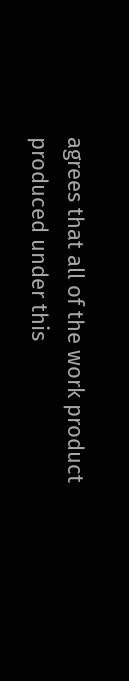agrees that all of the work product produced under this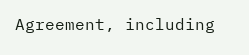Agreement, including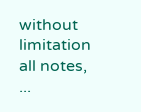without limitation all notes, ...